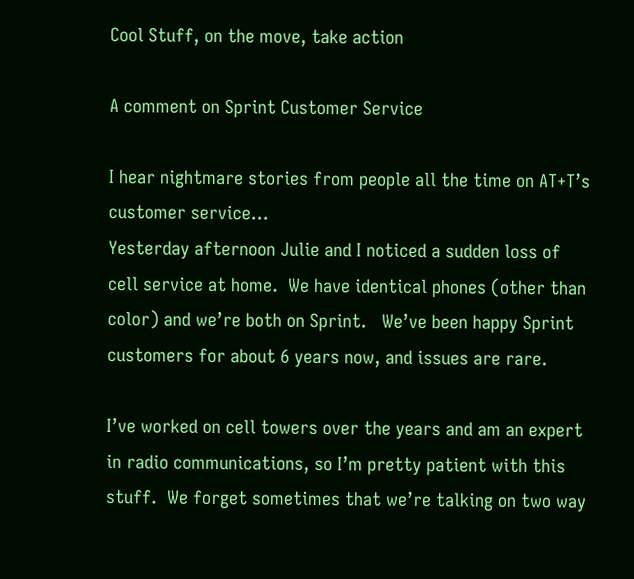Cool Stuff, on the move, take action

A comment on Sprint Customer Service

I hear nightmare stories from people all the time on AT+T’s customer service…
Yesterday afternoon Julie and I noticed a sudden loss of cell service at home.  We have identical phones (other than color) and we’re both on Sprint.   We’ve been happy Sprint customers for about 6 years now, and issues are rare.

I’ve worked on cell towers over the years and am an expert in radio communications, so I’m pretty patient with this stuff.  We forget sometimes that we’re talking on two way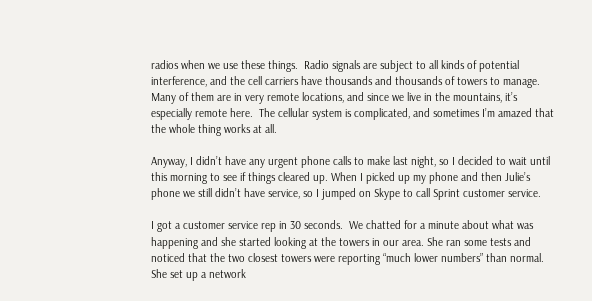radios when we use these things.  Radio signals are subject to all kinds of potential interference, and the cell carriers have thousands and thousands of towers to manage.  Many of them are in very remote locations, and since we live in the mountains, it’s especially remote here.  The cellular system is complicated, and sometimes I’m amazed that the whole thing works at all.

Anyway, I didn’t have any urgent phone calls to make last night, so I decided to wait until this morning to see if things cleared up. When I picked up my phone and then Julie’s phone we still didn’t have service, so I jumped on Skype to call Sprint customer service.

I got a customer service rep in 30 seconds.  We chatted for a minute about what was happening and she started looking at the towers in our area. She ran some tests and noticed that the two closest towers were reporting “much lower numbers” than normal. She set up a network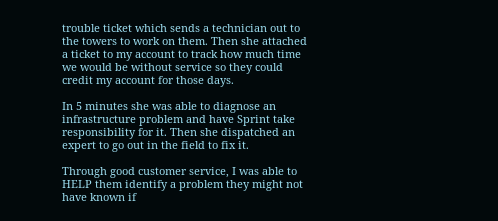trouble ticket which sends a technician out to the towers to work on them. Then she attached a ticket to my account to track how much time we would be without service so they could credit my account for those days.

In 5 minutes she was able to diagnose an infrastructure problem and have Sprint take responsibility for it. Then she dispatched an expert to go out in the field to fix it.

Through good customer service, I was able to HELP them identify a problem they might not have known if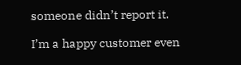someone didn’t report it.

I’m a happy customer even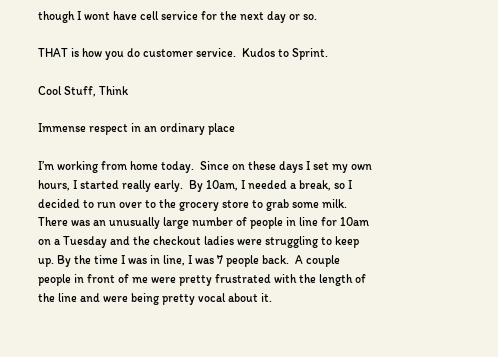though I wont have cell service for the next day or so.

THAT is how you do customer service.  Kudos to Sprint.

Cool Stuff, Think

Immense respect in an ordinary place

I’m working from home today.  Since on these days I set my own hours, I started really early.  By 10am, I needed a break, so I decided to run over to the grocery store to grab some milk.
There was an unusually large number of people in line for 10am on a Tuesday and the checkout ladies were struggling to keep up. By the time I was in line, I was 7 people back.  A couple people in front of me were pretty frustrated with the length of the line and were being pretty vocal about it.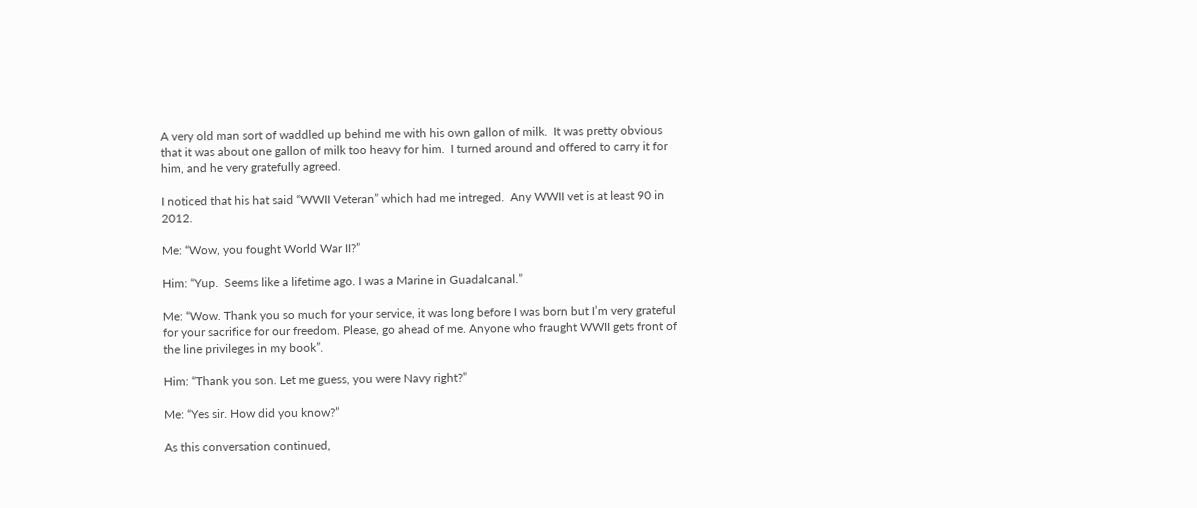A very old man sort of waddled up behind me with his own gallon of milk.  It was pretty obvious that it was about one gallon of milk too heavy for him.  I turned around and offered to carry it for him, and he very gratefully agreed.

I noticed that his hat said “WWII Veteran” which had me intreged.  Any WWII vet is at least 90 in 2012.

Me: “Wow, you fought World War II?”

Him: “Yup.  Seems like a lifetime ago. I was a Marine in Guadalcanal.”

Me: “Wow. Thank you so much for your service, it was long before I was born but I’m very grateful for your sacrifice for our freedom. Please, go ahead of me. Anyone who fraught WWII gets front of the line privileges in my book”.

Him: “Thank you son. Let me guess, you were Navy right?”

Me: “Yes sir. How did you know?”

As this conversation continued,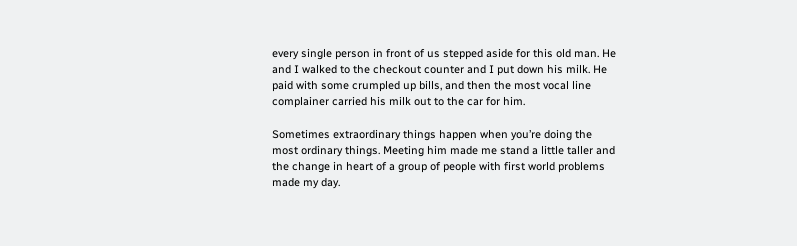every single person in front of us stepped aside for this old man. He and I walked to the checkout counter and I put down his milk. He paid with some crumpled up bills, and then the most vocal line complainer carried his milk out to the car for him.

Sometimes extraordinary things happen when you’re doing the most ordinary things. Meeting him made me stand a little taller and the change in heart of a group of people with first world problems made my day.